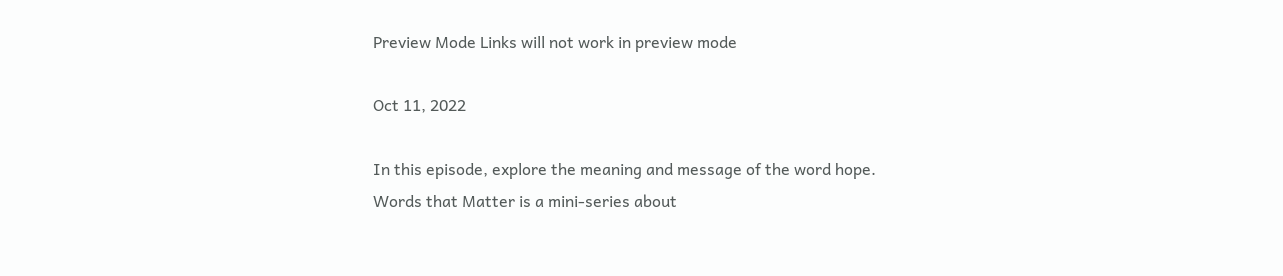Preview Mode Links will not work in preview mode

Oct 11, 2022

In this episode, explore the meaning and message of the word hope. Words that Matter is a mini-series about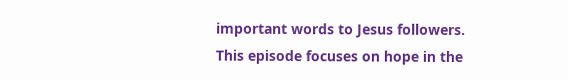important words to Jesus followers. This episode focuses on hope in the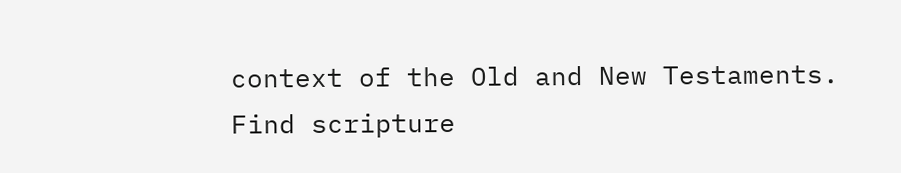context of the Old and New Testaments. Find scripture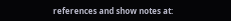references and show notes at: